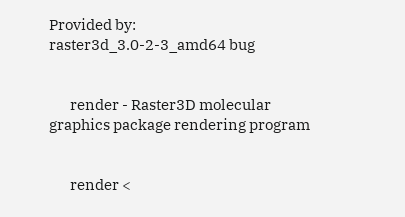Provided by: raster3d_3.0-2-3_amd64 bug


       render - Raster3D molecular graphics package rendering program


       render <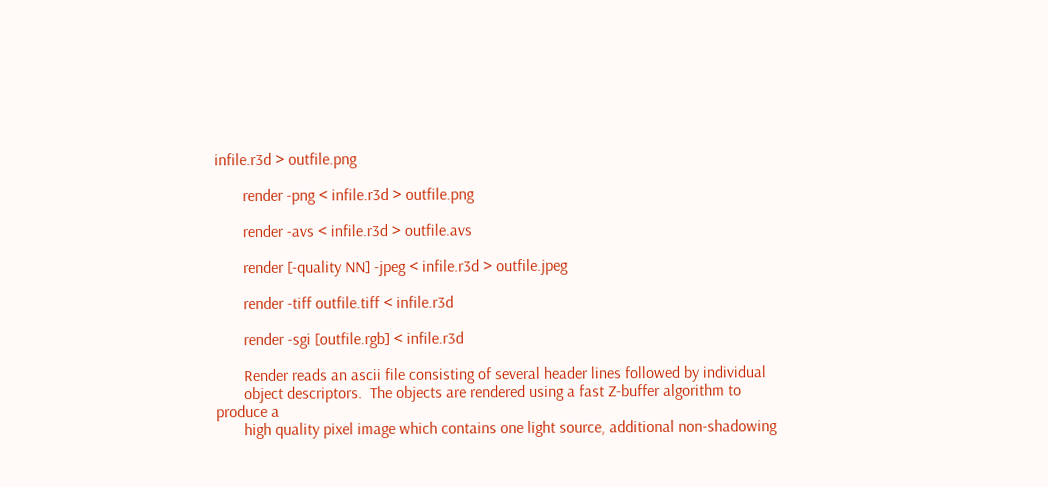infile.r3d > outfile.png

       render -png < infile.r3d > outfile.png

       render -avs < infile.r3d > outfile.avs

       render [-quality NN] -jpeg < infile.r3d > outfile.jpeg

       render -tiff outfile.tiff < infile.r3d

       render -sgi [outfile.rgb] < infile.r3d

       Render reads an ascii file consisting of several header lines followed by individual
       object descriptors.  The objects are rendered using a fast Z-buffer algorithm to produce a
       high quality pixel image which contains one light source, additional non-shadowing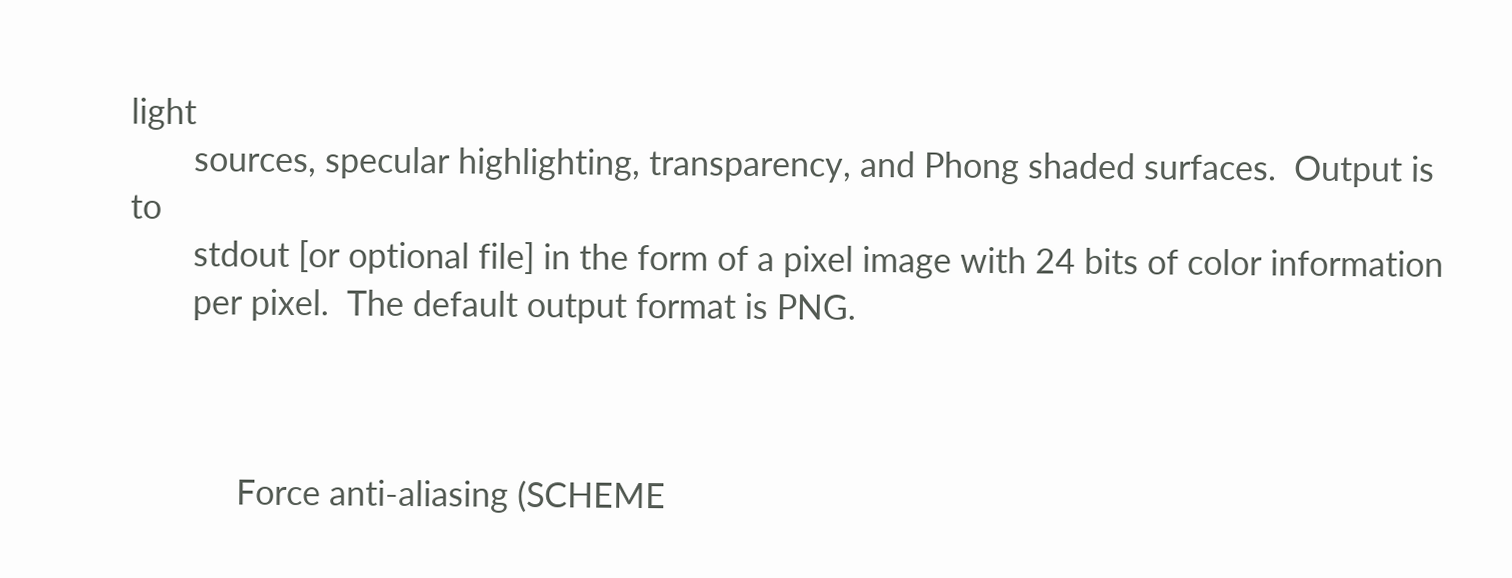light
       sources, specular highlighting, transparency, and Phong shaded surfaces.  Output is to
       stdout [or optional file] in the form of a pixel image with 24 bits of color information
       per pixel.  The default output format is PNG.



            Force anti-aliasing (SCHEME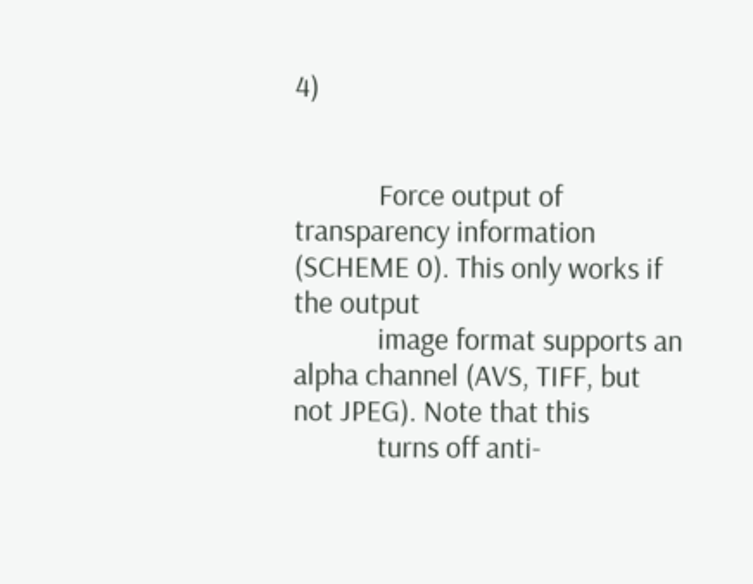4)


            Force output of transparency information (SCHEME 0). This only works if the output
            image format supports an alpha channel (AVS, TIFF, but not JPEG). Note that this
            turns off anti-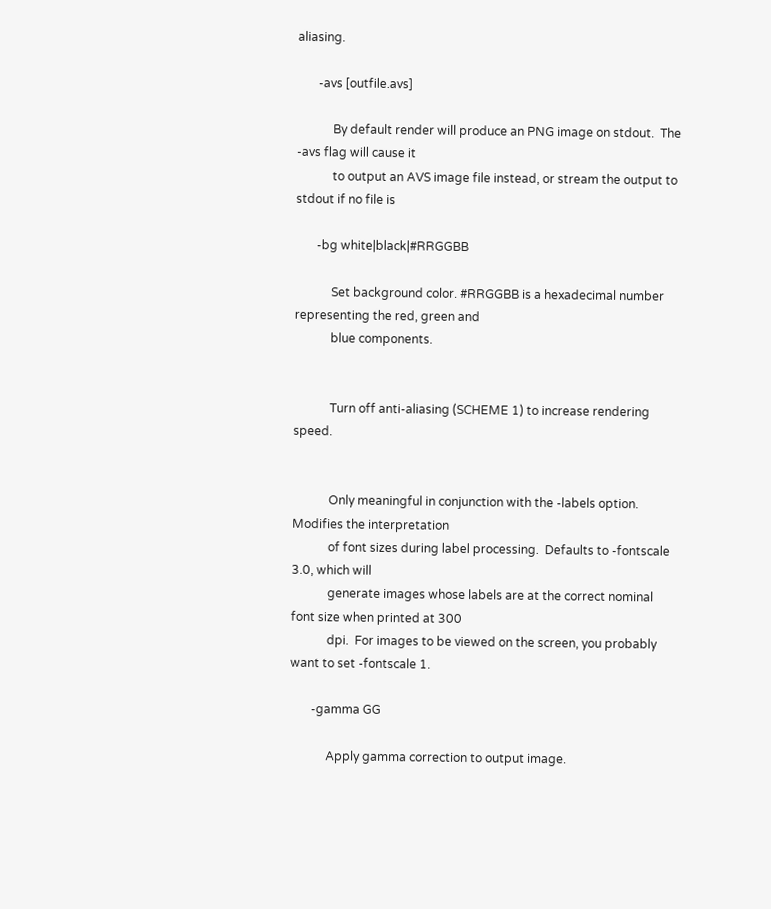aliasing.

       -avs [outfile.avs]

            By default render will produce an PNG image on stdout.  The -avs flag will cause it
            to output an AVS image file instead, or stream the output to stdout if no file is

       -bg white|black|#RRGGBB

            Set background color. #RRGGBB is a hexadecimal number representing the red, green and
            blue components.


            Turn off anti-aliasing (SCHEME 1) to increase rendering speed.


            Only meaningful in conjunction with the -labels option.  Modifies the interpretation
            of font sizes during label processing.  Defaults to -fontscale 3.0, which will
            generate images whose labels are at the correct nominal font size when printed at 300
            dpi.  For images to be viewed on the screen, you probably want to set -fontscale 1.

       -gamma GG

            Apply gamma correction to output image.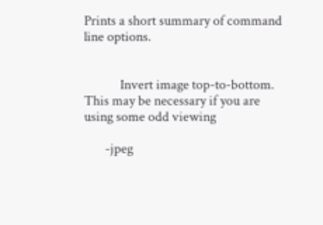Prints a short summary of command line options.


            Invert image top-to-bottom. This may be necessary if you are using some odd viewing

       -jpeg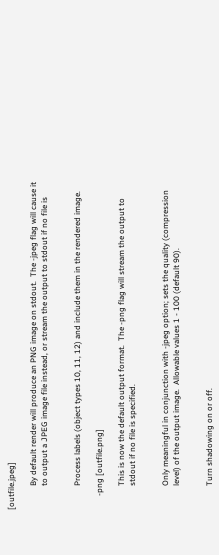[outfile.jpeg]

            By default render will produce an PNG image on stdout.  The -jpeg flag will cause it
            to output a JPEG image file instead, or stream the output to stdout if no file is


            Process labels (object types 10, 11, 12) and include them in the rendered image.

       -png [outfile.png]

            This is now the default output format.  The -png flag will stream the output to
            stdout if no file is specified.


            Only meaningful in conjunction with -jpeg option; sets the quality (compression
            level) of the output image.  Allowable values 1 - 100 (default 90).


            Turn shadowing on or off.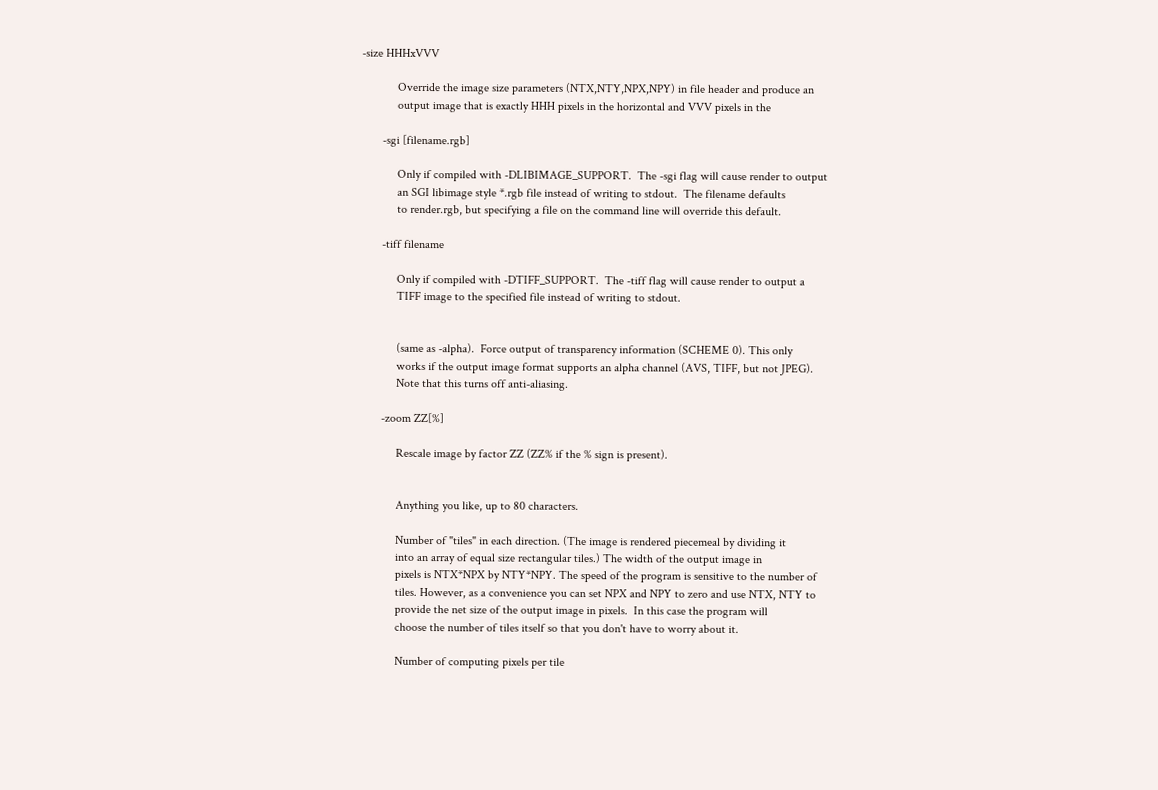-size HHHxVVV

            Override the image size parameters (NTX,NTY,NPX,NPY) in file header and produce an
            output image that is exactly HHH pixels in the horizontal and VVV pixels in the

       -sgi [filename.rgb]

            Only if compiled with -DLIBIMAGE_SUPPORT.  The -sgi flag will cause render to output
            an SGI libimage style *.rgb file instead of writing to stdout.  The filename defaults
            to render.rgb, but specifying a file on the command line will override this default.

       -tiff filename

            Only if compiled with -DTIFF_SUPPORT.  The -tiff flag will cause render to output a
            TIFF image to the specified file instead of writing to stdout.


            (same as -alpha).  Force output of transparency information (SCHEME 0). This only
            works if the output image format supports an alpha channel (AVS, TIFF, but not JPEG).
            Note that this turns off anti-aliasing.

       -zoom ZZ[%]

            Rescale image by factor ZZ (ZZ% if the % sign is present).


            Anything you like, up to 80 characters.

            Number of "tiles" in each direction. (The image is rendered piecemeal by dividing it
            into an array of equal size rectangular tiles.) The width of the output image in
            pixels is NTX*NPX by NTY*NPY. The speed of the program is sensitive to the number of
            tiles. However, as a convenience you can set NPX and NPY to zero and use NTX, NTY to
            provide the net size of the output image in pixels.  In this case the program will
            choose the number of tiles itself so that you don't have to worry about it.

            Number of computing pixels per tile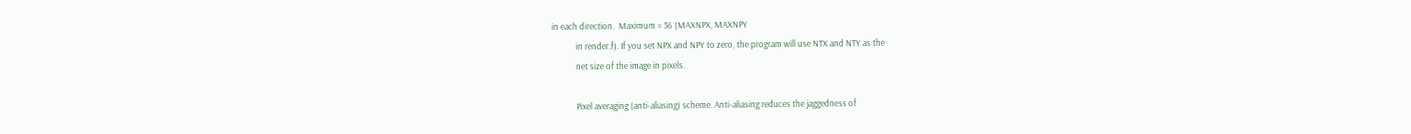in each direction.  Maximum = 36 (MAXNPX, MAXNPY
            in render.f). If you set NPX and NPY to zero, the program will use NTX and NTY as the
            net size of the image in pixels.

            Pixel averaging (anti-aliasing) scheme. Anti-aliasing reduces the jaggedness of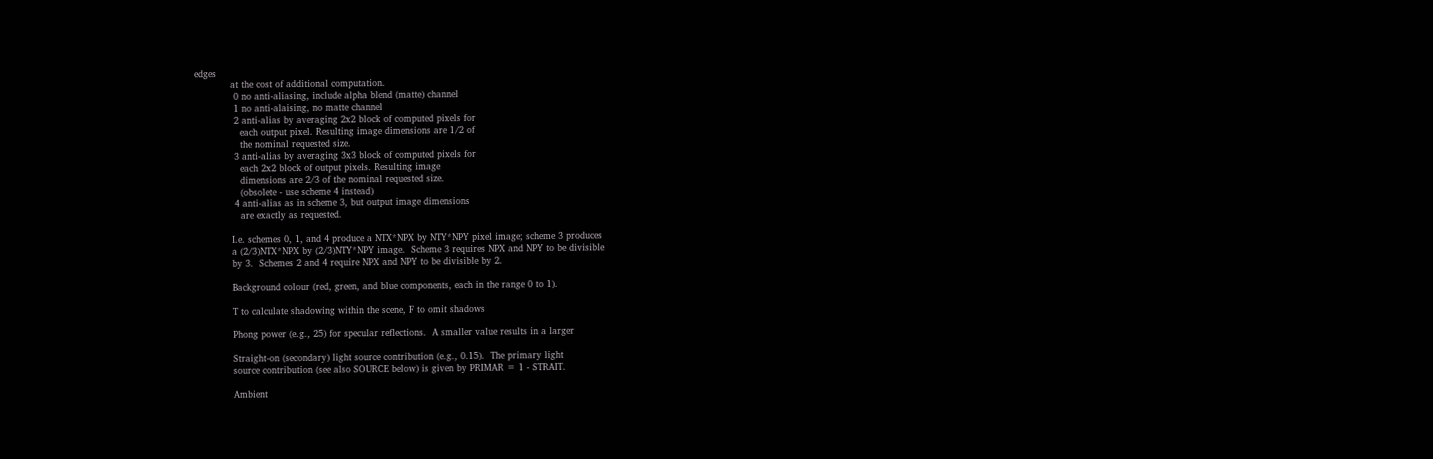edges
            at the cost of additional computation.
             0 no anti-aliasing, include alpha blend (matte) channel
             1 no anti-alaising, no matte channel
             2 anti-alias by averaging 2x2 block of computed pixels for
               each output pixel. Resulting image dimensions are 1/2 of
               the nominal requested size.
             3 anti-alias by averaging 3x3 block of computed pixels for
               each 2x2 block of output pixels. Resulting image
               dimensions are 2/3 of the nominal requested size.
               (obsolete - use scheme 4 instead)
             4 anti-alias as in scheme 3, but output image dimensions
               are exactly as requested.

            I.e. schemes 0, 1, and 4 produce a NTX*NPX by NTY*NPY pixel image; scheme 3 produces
            a (2/3)NTX*NPX by (2/3)NTY*NPY image.  Scheme 3 requires NPX and NPY to be divisible
            by 3.  Schemes 2 and 4 require NPX and NPY to be divisible by 2.

            Background colour (red, green, and blue components, each in the range 0 to 1).

            T to calculate shadowing within the scene, F to omit shadows

            Phong power (e.g., 25) for specular reflections.  A smaller value results in a larger

            Straight-on (secondary) light source contribution (e.g., 0.15).  The primary light
            source contribution (see also SOURCE below) is given by PRIMAR = 1 - STRAIT.

            Ambient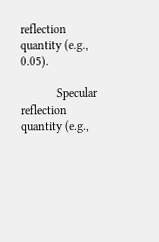reflection quantity (e.g., 0.05).

            Specular reflection quantity (e.g.,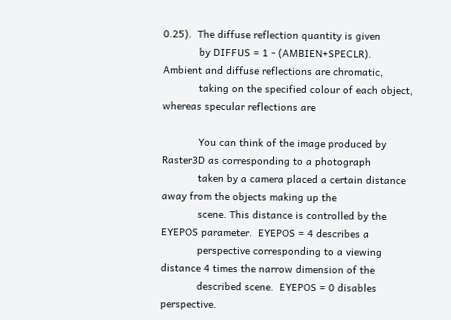0.25).  The diffuse reflection quantity is given
            by DIFFUS = 1 - (AMBIEN+SPECLR).  Ambient and diffuse reflections are chromatic,
            taking on the specified colour of each object, whereas specular reflections are

            You can think of the image produced by Raster3D as corresponding to a photograph
            taken by a camera placed a certain distance away from the objects making up the
            scene. This distance is controlled by the EYEPOS parameter.  EYEPOS = 4 describes a
            perspective corresponding to a viewing distance 4 times the narrow dimension of the
            described scene.  EYEPOS = 0 disables perspective.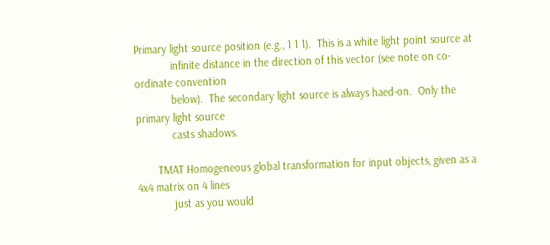Primary light source position (e.g., 1 1 1).  This is a white light point source at
            infinite distance in the direction of this vector (see note on co-ordinate convention
            below).  The secondary light source is always haed-on.  Only the primary light source
            casts shadows.

       TMAT Homogeneous global transformation for input objects, given as a 4x4 matrix on 4 lines
            just as you would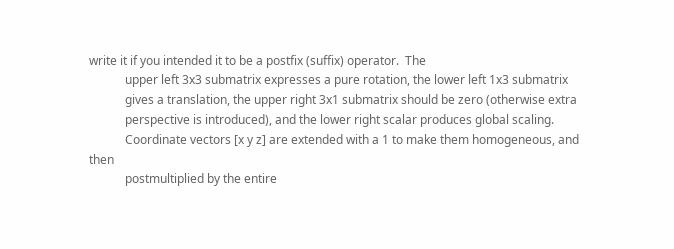write it if you intended it to be a postfix (suffix) operator.  The
            upper left 3x3 submatrix expresses a pure rotation, the lower left 1x3 submatrix
            gives a translation, the upper right 3x1 submatrix should be zero (otherwise extra
            perspective is introduced), and the lower right scalar produces global scaling.
            Coordinate vectors [x y z] are extended with a 1 to make them homogeneous, and then
            postmultiplied by the entire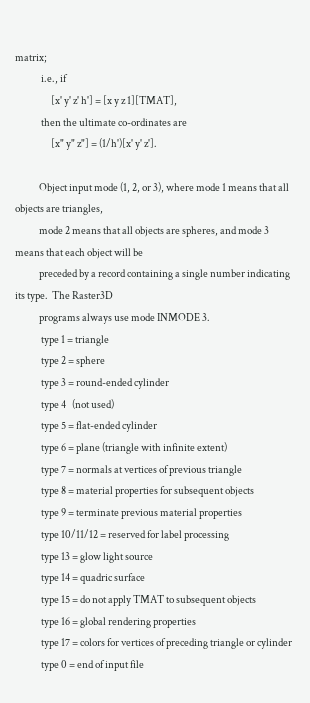matrix;
             i.e., if
                  [x' y' z' h'] = [x y z 1][TMAT],
             then the ultimate co-ordinates are
                  [x" y" z"] = (1/h')[x' y' z'].

            Object input mode (1, 2, or 3), where mode 1 means that all objects are triangles,
            mode 2 means that all objects are spheres, and mode 3 means that each object will be
            preceded by a record containing a single number indicating its type.  The Raster3D
            programs always use mode INMODE 3.
             type 1 = triangle
             type 2 = sphere
             type 3 = round-ended cylinder
             type 4   (not used)
             type 5 = flat-ended cylinder
             type 6 = plane (triangle with infinite extent)
             type 7 = normals at vertices of previous triangle
             type 8 = material properties for subsequent objects
             type 9 = terminate previous material properties
             type 10/11/12 = reserved for label processing
             type 13 = glow light source
             type 14 = quadric surface
             type 15 = do not apply TMAT to subsequent objects
             type 16 = global rendering properties
             type 17 = colors for vertices of preceding triangle or cylinder
             type 0 = end of input file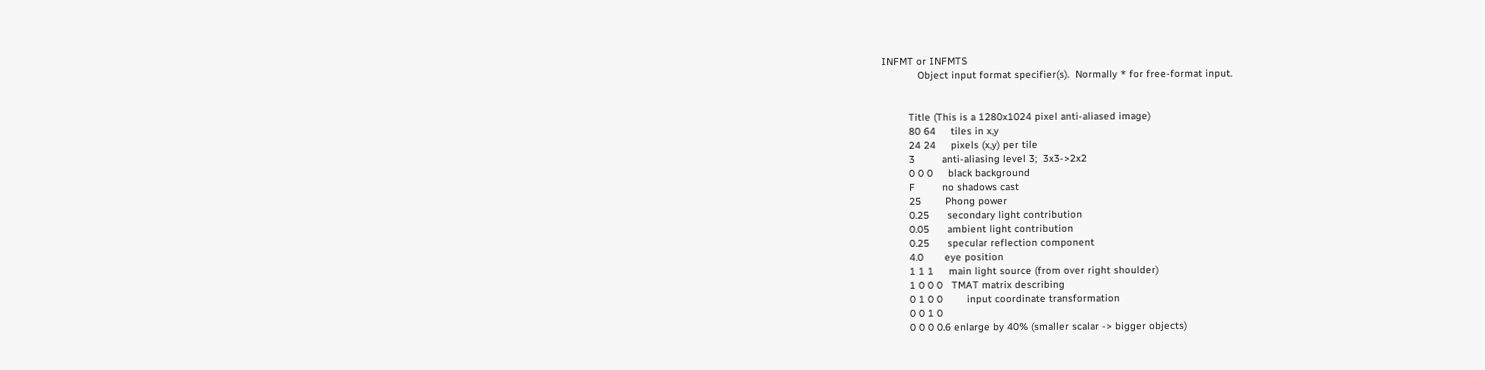INFMT or INFMTS
            Object input format specifier(s).  Normally * for free-format input.


         Title (This is a 1280x1024 pixel anti-aliased image)
         80 64     tiles in x,y
         24 24     pixels (x,y) per tile
         3         anti-aliasing level 3;  3x3->2x2
         0 0 0     black background
         F         no shadows cast
         25        Phong power
         0.25      secondary light contribution
         0.05      ambient light contribution
         0.25      specular reflection component
         4.0       eye position
         1 1 1     main light source (from over right shoulder)
         1 0 0 0   TMAT matrix describing
         0 1 0 0        input coordinate transformation
         0 0 1 0
         0 0 0 0.6 enlarge by 40% (smaller scalar -> bigger objects)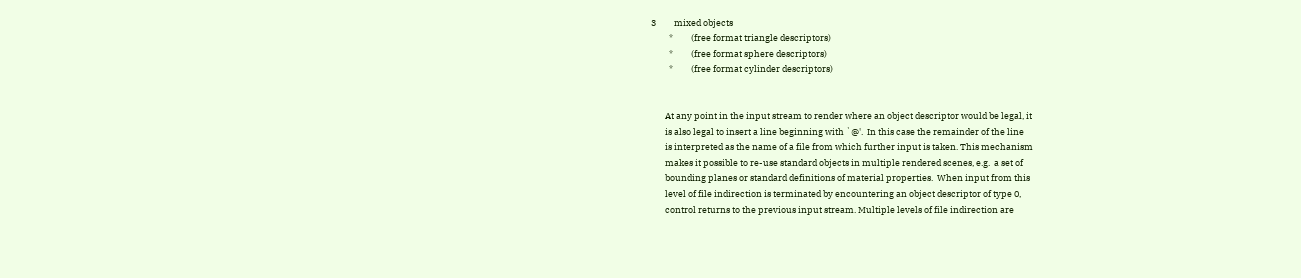3         mixed objects
         *         (free format triangle descriptors)
         *         (free format sphere descriptors)
         *         (free format cylinder descriptors)


       At any point in the input stream to render where an object descriptor would be legal, it
       is also legal to insert a line beginning with `@'.  In this case the remainder of the line
       is interpreted as the name of a file from which further input is taken. This mechanism
       makes it possible to re-use standard objects in multiple rendered scenes, e.g.  a set of
       bounding planes or standard definitions of material properties.  When input from this
       level of file indirection is terminated by encountering an object descriptor of type 0,
       control returns to the previous input stream. Multiple levels of file indirection are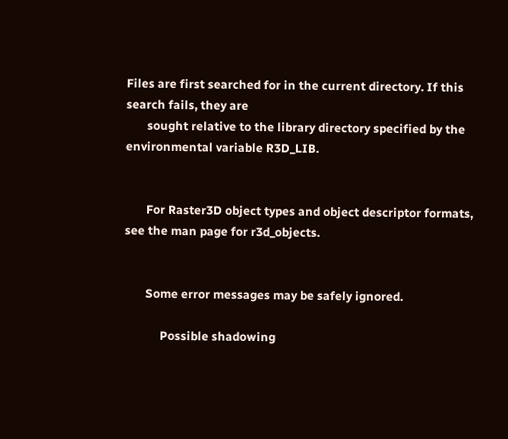Files are first searched for in the current directory. If this search fails, they are
       sought relative to the library directory specified by the environmental variable R3D_LIB.


       For Raster3D object types and object descriptor formats, see the man page for r3d_objects.


       Some error messages may be safely ignored.

            Possible shadowing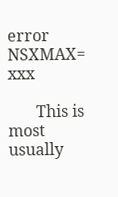error NSXMAX= xxx

       This is most usually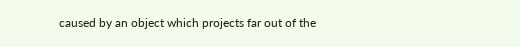caused by an object which projects far out of the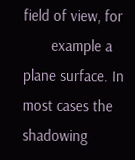field of view, for
       example a plane surface. In most cases the shadowing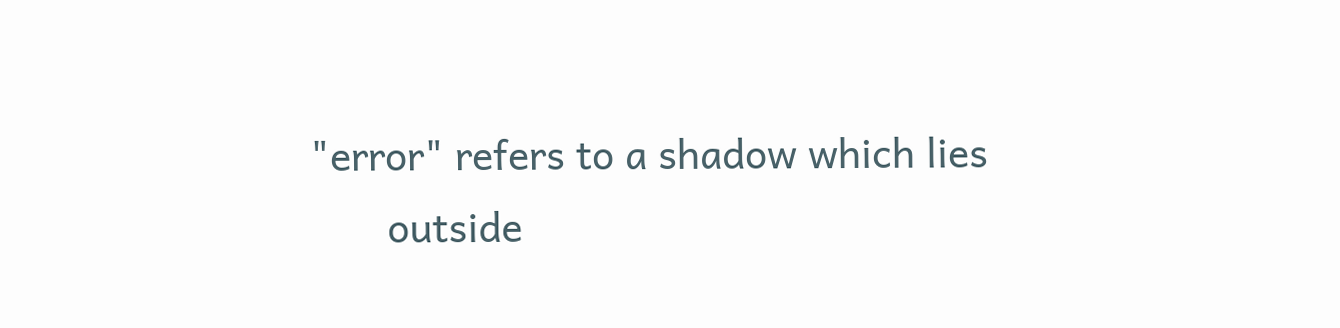"error" refers to a shadow which lies
       outside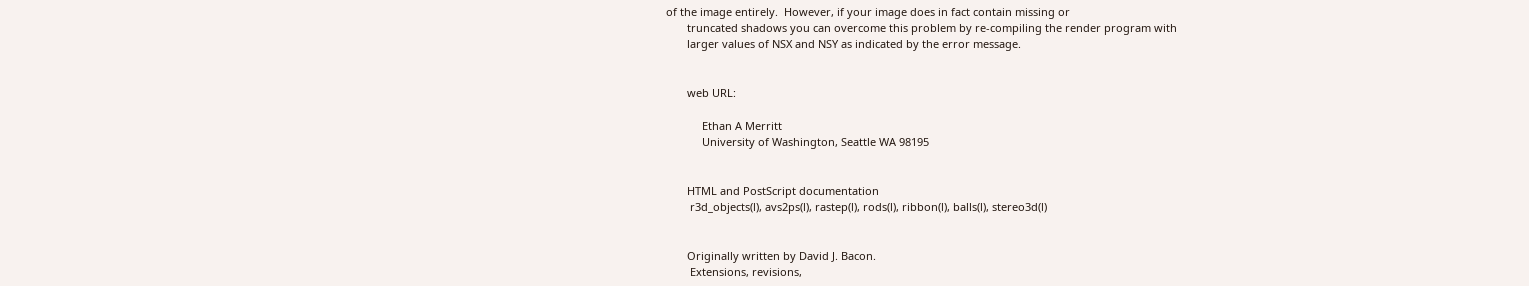of the image entirely.  However, if your image does in fact contain missing or
       truncated shadows you can overcome this problem by re-compiling the render program with
       larger values of NSX and NSY as indicated by the error message.


       web URL:

            Ethan A Merritt
            University of Washington, Seattle WA 98195


       HTML and PostScript documentation
        r3d_objects(l), avs2ps(l), rastep(l), rods(l), ribbon(l), balls(l), stereo3d(l)


       Originally written by David J. Bacon.
        Extensions, revisions,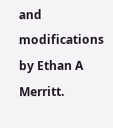and modifications by Ethan A Merritt.